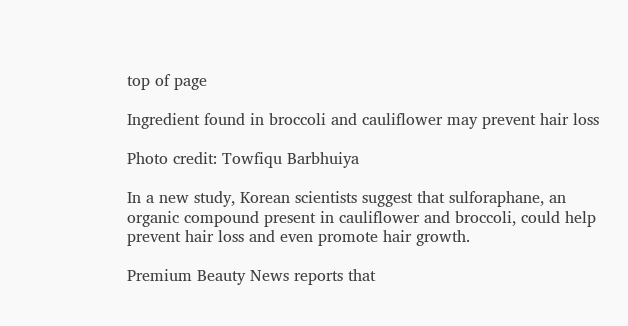top of page

Ingredient found in broccoli and cauliflower may prevent hair loss

Photo credit: Towfiqu Barbhuiya

In a new study, Korean scientists suggest that sulforaphane, an organic compound present in cauliflower and broccoli, could help prevent hair loss and even promote hair growth.

Premium Beauty News reports that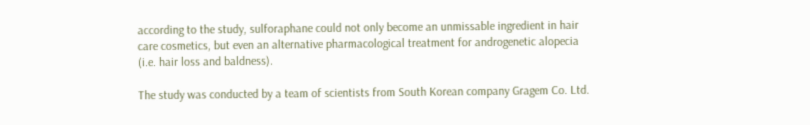according to the study, sulforaphane could not only become an unmissable ingredient in hair care cosmetics, but even an alternative pharmacological treatment for androgenetic alopecia (i.e. hair loss and baldness).

The study was conducted by a team of scientists from South Korean company Gragem Co. Ltd.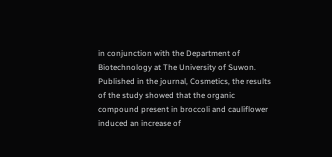in conjunction with the Department of Biotechnology at The University of Suwon. Published in the journal, Cosmetics, the results of the study showed that the organic compound present in broccoli and cauliflower induced an increase of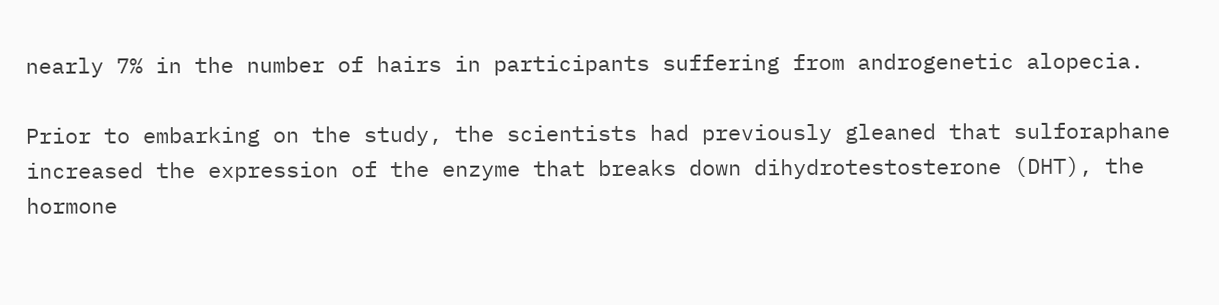nearly 7% in the number of hairs in participants suffering from androgenetic alopecia.

Prior to embarking on the study, the scientists had previously gleaned that sulforaphane increased the expression of the enzyme that breaks down dihydrotestosterone (DHT), the hormone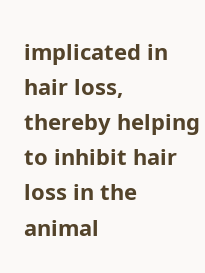implicated in hair loss, thereby helping to inhibit hair loss in the animal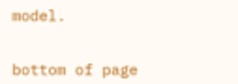model.


bottom of page